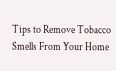Tips to Remove Tobacco Smells From Your Home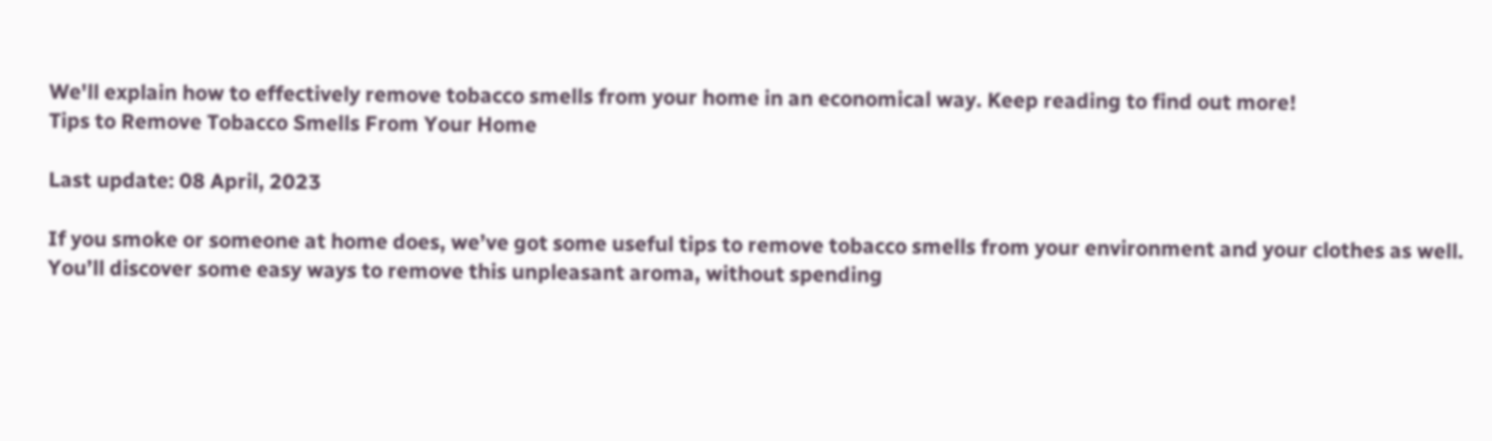We'll explain how to effectively remove tobacco smells from your home in an economical way. Keep reading to find out more!
Tips to Remove Tobacco Smells From Your Home

Last update: 08 April, 2023

If you smoke or someone at home does, we’ve got some useful tips to remove tobacco smells from your environment and your clothes as well. You’ll discover some easy ways to remove this unpleasant aroma, without spending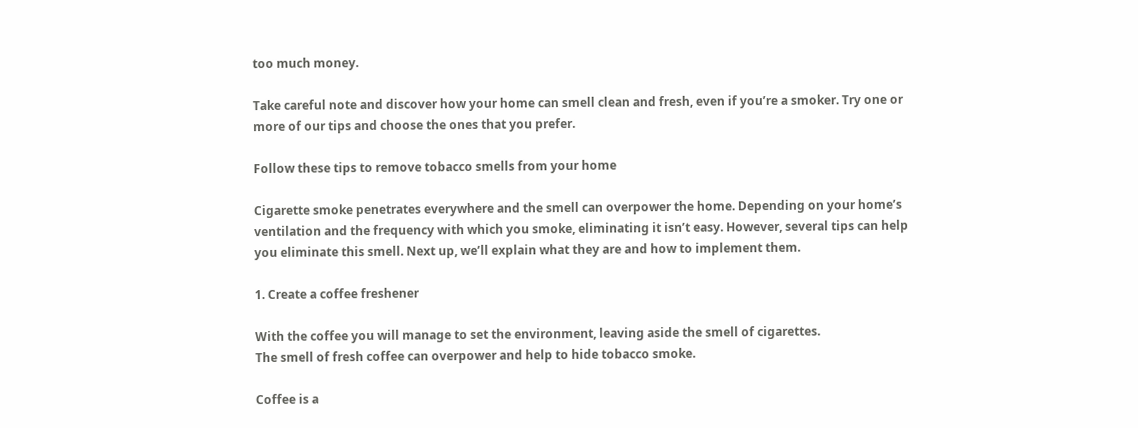too much money.

Take careful note and discover how your home can smell clean and fresh, even if you’re a smoker. Try one or more of our tips and choose the ones that you prefer.

Follow these tips to remove tobacco smells from your home

Cigarette smoke penetrates everywhere and the smell can overpower the home. Depending on your home’s ventilation and the frequency with which you smoke, eliminating it isn’t easy. However, several tips can help you eliminate this smell. Next up, we’ll explain what they are and how to implement them.

1. Create a coffee freshener

With the coffee you will manage to set the environment, leaving aside the smell of cigarettes.
The smell of fresh coffee can overpower and help to hide tobacco smoke.

Coffee is a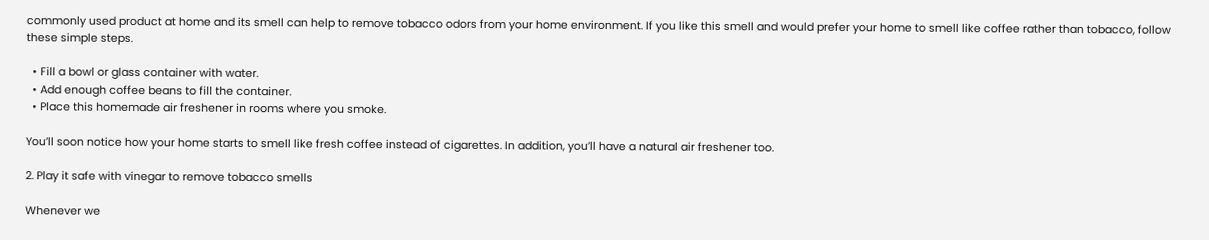commonly used product at home and its smell can help to remove tobacco odors from your home environment. If you like this smell and would prefer your home to smell like coffee rather than tobacco, follow these simple steps.

  • Fill a bowl or glass container with water.
  • Add enough coffee beans to fill the container.
  • Place this homemade air freshener in rooms where you smoke.

You’ll soon notice how your home starts to smell like fresh coffee instead of cigarettes. In addition, you’ll have a natural air freshener too.

2. Play it safe with vinegar to remove tobacco smells

Whenever we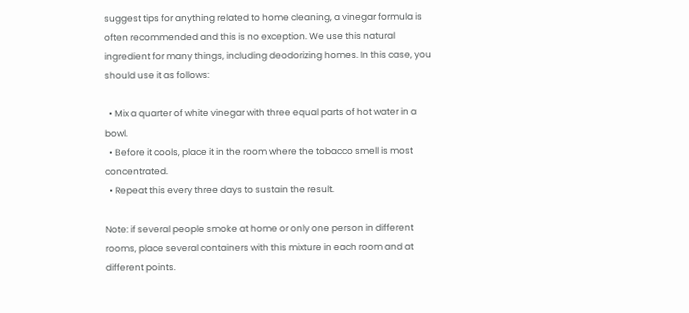suggest tips for anything related to home cleaning, a vinegar formula is often recommended and this is no exception. We use this natural ingredient for many things, including deodorizing homes. In this case, you should use it as follows:

  • Mix a quarter of white vinegar with three equal parts of hot water in a bowl.
  • Before it cools, place it in the room where the tobacco smell is most concentrated.
  • Repeat this every three days to sustain the result.

Note: if several people smoke at home or only one person in different rooms, place several containers with this mixture in each room and at different points.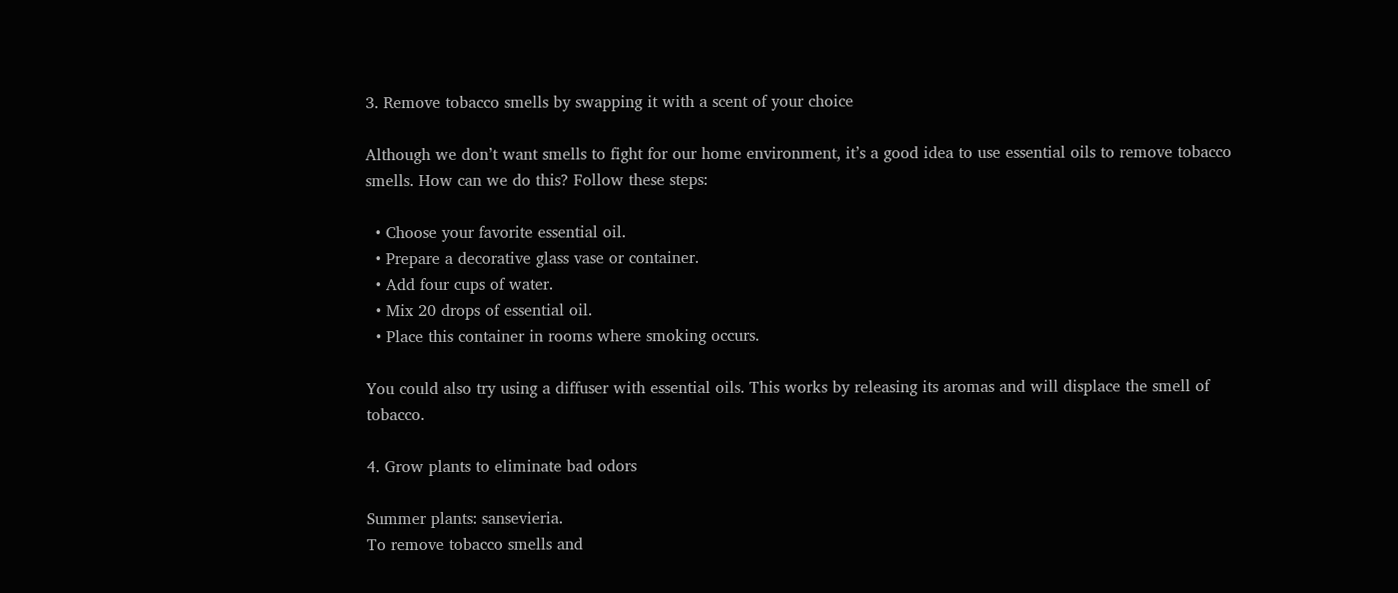3. Remove tobacco smells by swapping it with a scent of your choice

Although we don’t want smells to fight for our home environment, it’s a good idea to use essential oils to remove tobacco smells. How can we do this? Follow these steps:

  • Choose your favorite essential oil.
  • Prepare a decorative glass vase or container.
  • Add four cups of water.
  • Mix 20 drops of essential oil.
  • Place this container in rooms where smoking occurs.

You could also try using a diffuser with essential oils. This works by releasing its aromas and will displace the smell of tobacco.

4. Grow plants to eliminate bad odors

Summer plants: sansevieria.
To remove tobacco smells and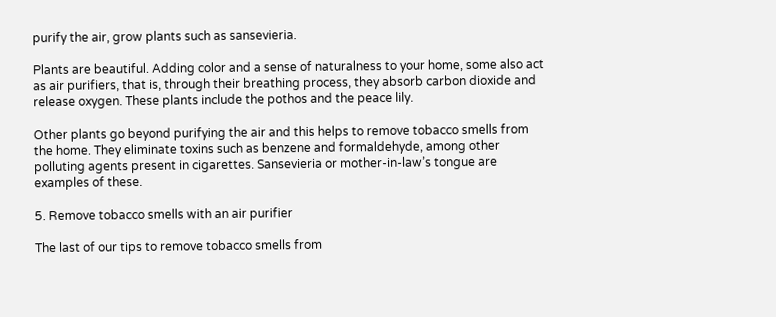purify the air, grow plants such as sansevieria.

Plants are beautiful. Adding color and a sense of naturalness to your home, some also act as air purifiers, that is, through their breathing process, they absorb carbon dioxide and release oxygen. These plants include the pothos and the peace lily.

Other plants go beyond purifying the air and this helps to remove tobacco smells from the home. They eliminate toxins such as benzene and formaldehyde, among other polluting agents present in cigarettes. Sansevieria or mother-in-law’s tongue are examples of these.

5. Remove tobacco smells with an air purifier

The last of our tips to remove tobacco smells from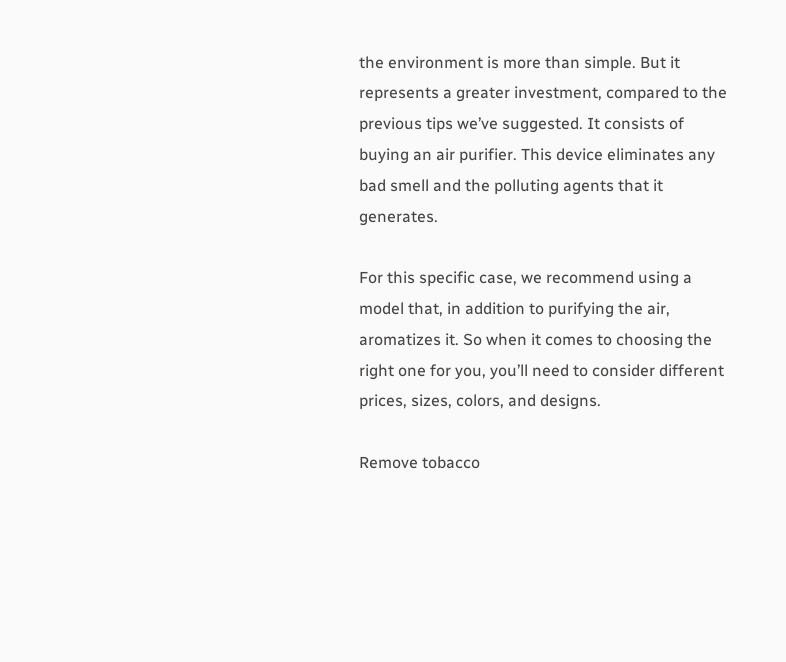the environment is more than simple. But it represents a greater investment, compared to the previous tips we’ve suggested. It consists of buying an air purifier. This device eliminates any bad smell and the polluting agents that it generates.

For this specific case, we recommend using a model that, in addition to purifying the air, aromatizes it. So when it comes to choosing the right one for you, you’ll need to consider different prices, sizes, colors, and designs.

Remove tobacco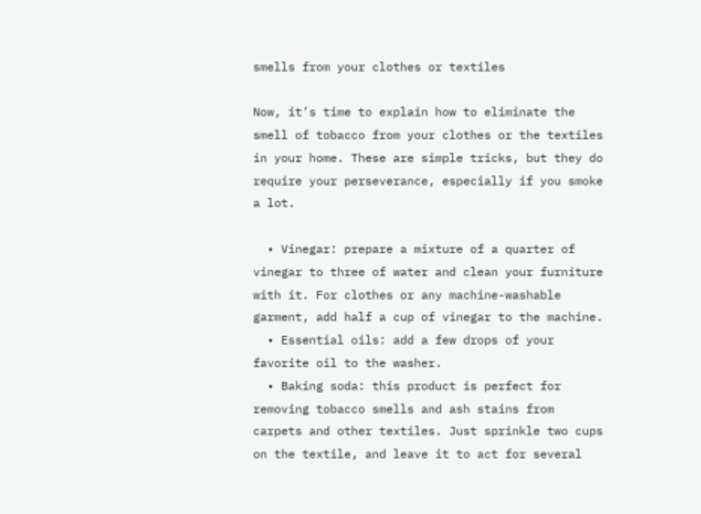smells from your clothes or textiles

Now, it’s time to explain how to eliminate the smell of tobacco from your clothes or the textiles in your home. These are simple tricks, but they do require your perseverance, especially if you smoke a lot.

  • Vinegar: prepare a mixture of a quarter of vinegar to three of water and clean your furniture with it. For clothes or any machine-washable garment, add half a cup of vinegar to the machine.
  • Essential oils: add a few drops of your favorite oil to the washer.
  • Baking soda: this product is perfect for removing tobacco smells and ash stains from carpets and other textiles. Just sprinkle two cups on the textile, and leave it to act for several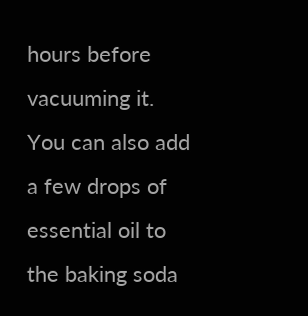hours before vacuuming it. You can also add a few drops of essential oil to the baking soda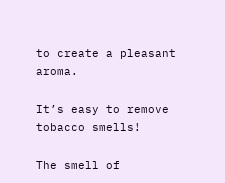to create a pleasant aroma.

It’s easy to remove tobacco smells!

The smell of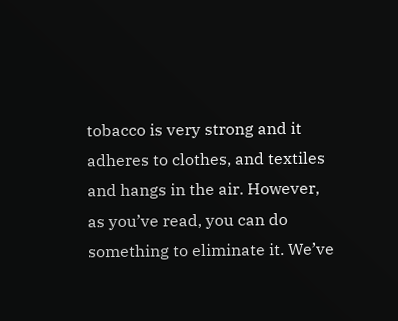tobacco is very strong and it adheres to clothes, and textiles and hangs in the air. However, as you’ve read, you can do something to eliminate it. We’ve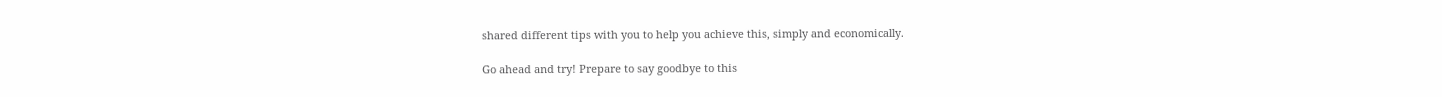shared different tips with you to help you achieve this, simply and economically.

Go ahead and try! Prepare to say goodbye to this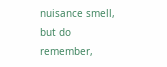nuisance smell, but do remember,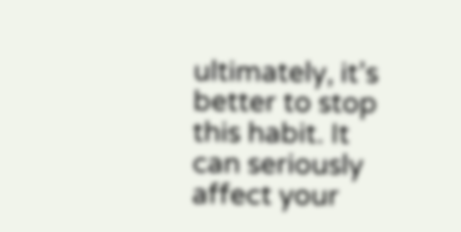ultimately, it’s better to stop this habit. It can seriously affect your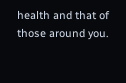health and that of those around you.